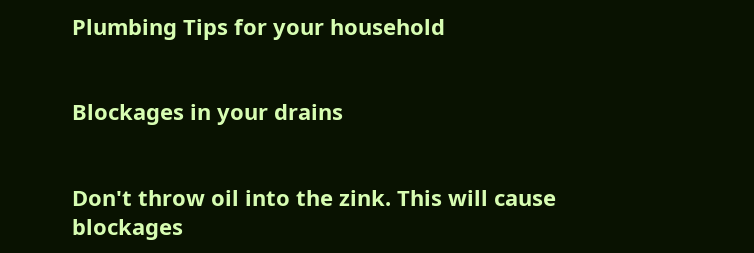Plumbing Tips for your household


Blockages in your drains


Don't throw oil into the zink. This will cause blockages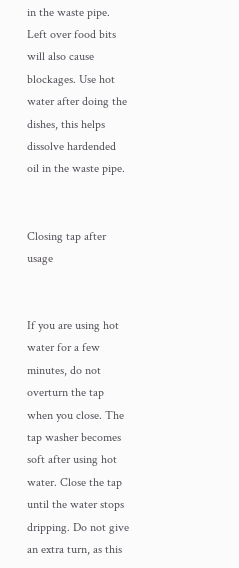in the waste pipe. Left over food bits will also cause blockages. Use hot water after doing the dishes, this helps dissolve hardended oil in the waste pipe.


Closing tap after usage


If you are using hot water for a few minutes, do not overturn the tap when you close. The tap washer becomes soft after using hot water. Close the tap until the water stops dripping. Do not give an extra turn, as this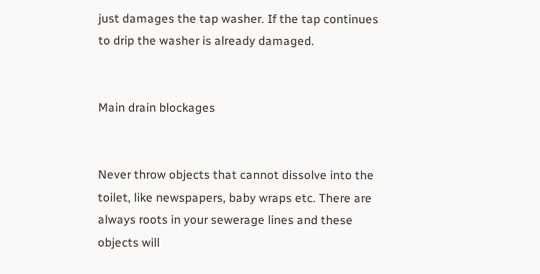just damages the tap washer. If the tap continues to drip the washer is already damaged.


Main drain blockages


Never throw objects that cannot dissolve into the toilet, like newspapers, baby wraps etc. There are always roots in your sewerage lines and these objects will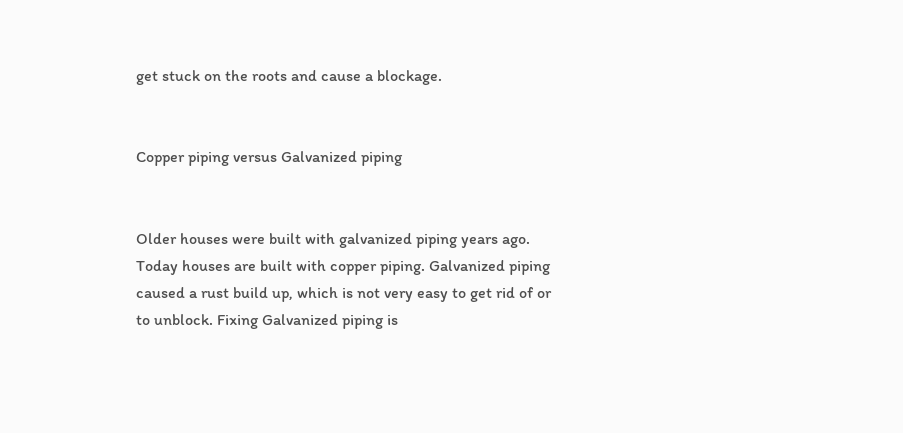get stuck on the roots and cause a blockage.


Copper piping versus Galvanized piping


Older houses were built with galvanized piping years ago. Today houses are built with copper piping. Galvanized piping caused a rust build up, which is not very easy to get rid of or to unblock. Fixing Galvanized piping is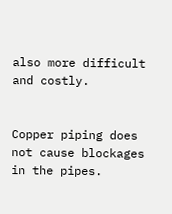also more difficult and costly.


Copper piping does not cause blockages in the pipes.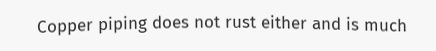Copper piping does not rust either and is much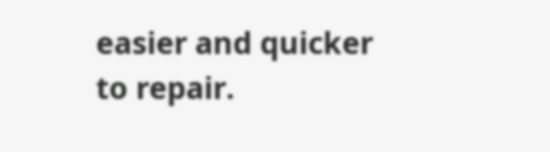easier and quicker to repair.